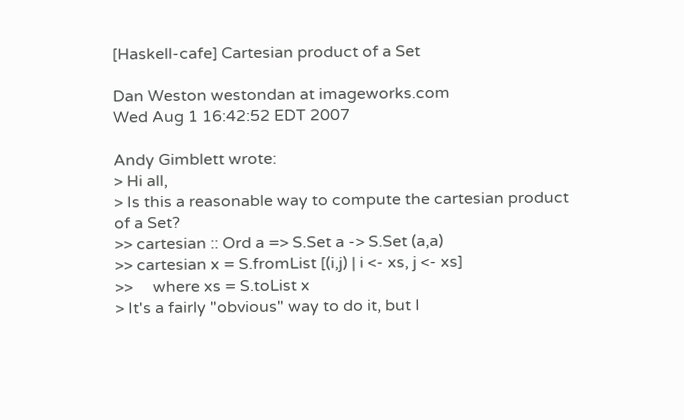[Haskell-cafe] Cartesian product of a Set

Dan Weston westondan at imageworks.com
Wed Aug 1 16:42:52 EDT 2007

Andy Gimblett wrote:
> Hi all,
> Is this a reasonable way to compute the cartesian product of a Set?
>> cartesian :: Ord a => S.Set a -> S.Set (a,a)
>> cartesian x = S.fromList [(i,j) | i <- xs, j <- xs]
>>     where xs = S.toList x
> It's a fairly "obvious" way to do it, but I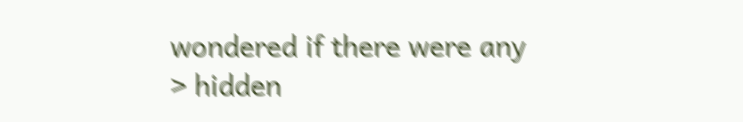wondered if there were any
> hidden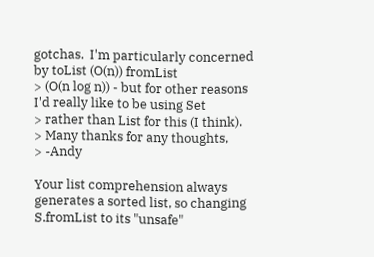gotchas.  I'm particularly concerned by toList (O(n)) fromList
> (O(n log n)) - but for other reasons I'd really like to be using Set
> rather than List for this (I think).
> Many thanks for any thoughts,
> -Andy

Your list comprehension always generates a sorted list, so changing
S.fromList to its "unsafe"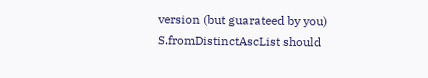version (but guarateed by you)
S.fromDistinctAscList should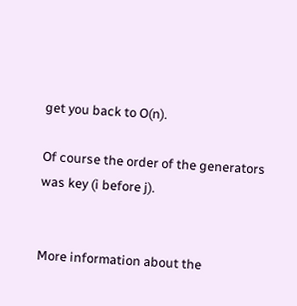get you back to O(n).

Of course the order of the generators was key (i before j).


More information about the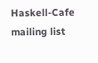Haskell-Cafe mailing list